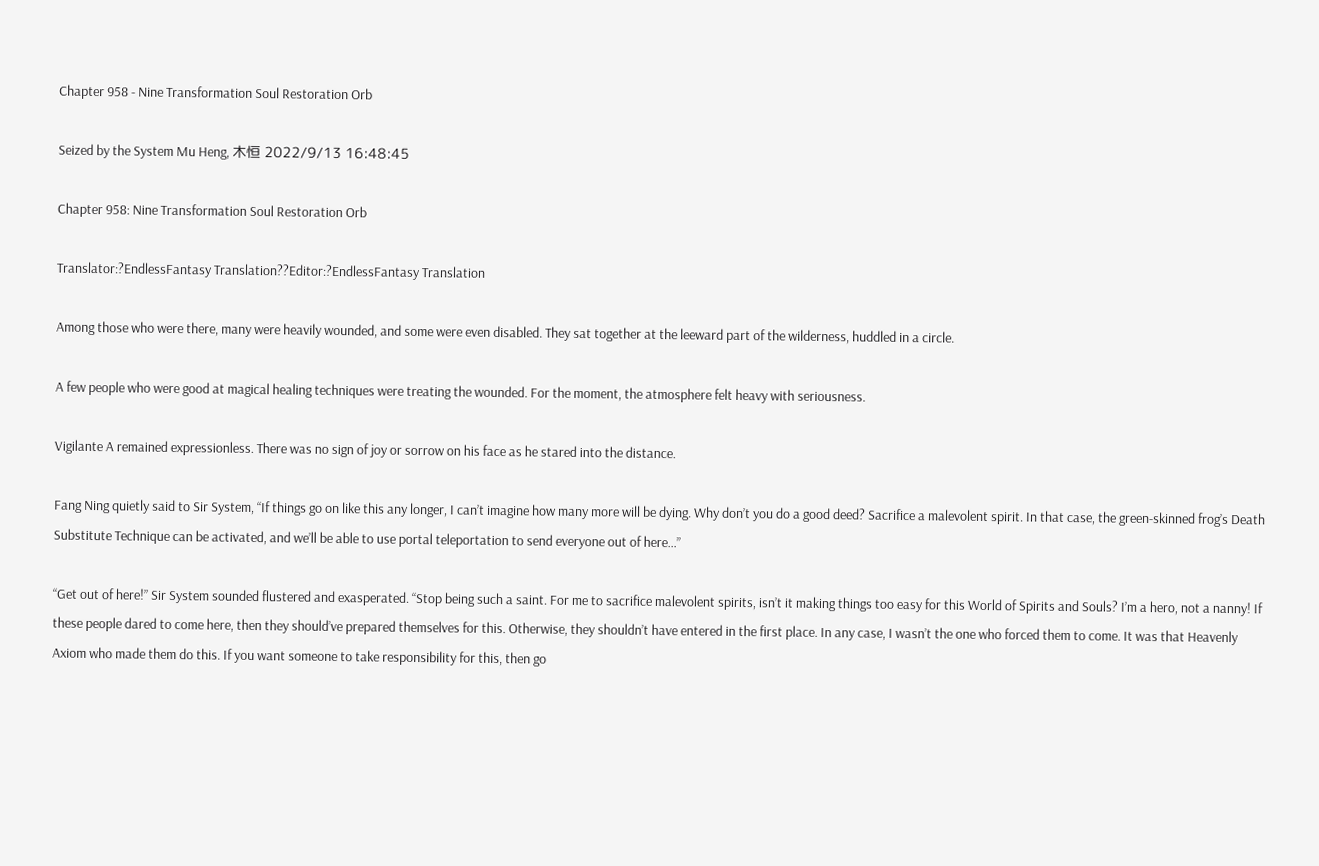Chapter 958 - Nine Transformation Soul Restoration Orb

Seized by the System Mu Heng, 木恒 2022/9/13 16:48:45

Chapter 958: Nine Transformation Soul Restoration Orb

Translator:?EndlessFantasy Translation??Editor:?EndlessFantasy Translation

Among those who were there, many were heavily wounded, and some were even disabled. They sat together at the leeward part of the wilderness, huddled in a circle.

A few people who were good at magical healing techniques were treating the wounded. For the moment, the atmosphere felt heavy with seriousness.

Vigilante A remained expressionless. There was no sign of joy or sorrow on his face as he stared into the distance.

Fang Ning quietly said to Sir System, “If things go on like this any longer, I can’t imagine how many more will be dying. Why don’t you do a good deed? Sacrifice a malevolent spirit. In that case, the green-skinned frog’s Death Substitute Technique can be activated, and we’ll be able to use portal teleportation to send everyone out of here…”

“Get out of here!” Sir System sounded flustered and exasperated. “Stop being such a saint. For me to sacrifice malevolent spirits, isn’t it making things too easy for this World of Spirits and Souls? I’m a hero, not a nanny! If these people dared to come here, then they should’ve prepared themselves for this. Otherwise, they shouldn’t have entered in the first place. In any case, I wasn’t the one who forced them to come. It was that Heavenly Axiom who made them do this. If you want someone to take responsibility for this, then go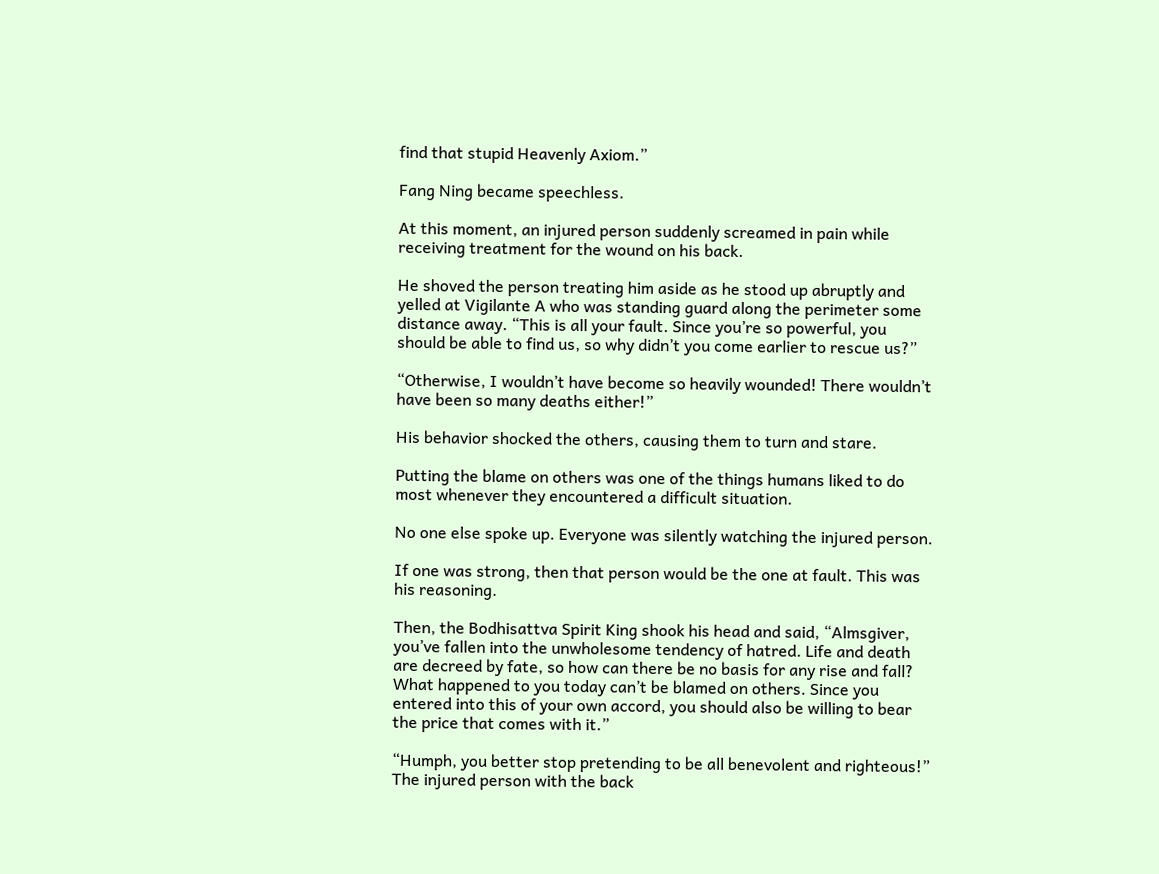find that stupid Heavenly Axiom.”

Fang Ning became speechless.

At this moment, an injured person suddenly screamed in pain while receiving treatment for the wound on his back.

He shoved the person treating him aside as he stood up abruptly and yelled at Vigilante A who was standing guard along the perimeter some distance away. “This is all your fault. Since you’re so powerful, you should be able to find us, so why didn’t you come earlier to rescue us?”

“Otherwise, I wouldn’t have become so heavily wounded! There wouldn’t have been so many deaths either!”

His behavior shocked the others, causing them to turn and stare.

Putting the blame on others was one of the things humans liked to do most whenever they encountered a difficult situation.

No one else spoke up. Everyone was silently watching the injured person.

If one was strong, then that person would be the one at fault. This was his reasoning.

Then, the Bodhisattva Spirit King shook his head and said, “Almsgiver, you’ve fallen into the unwholesome tendency of hatred. Life and death are decreed by fate, so how can there be no basis for any rise and fall? What happened to you today can’t be blamed on others. Since you entered into this of your own accord, you should also be willing to bear the price that comes with it.”

“Humph, you better stop pretending to be all benevolent and righteous!” The injured person with the back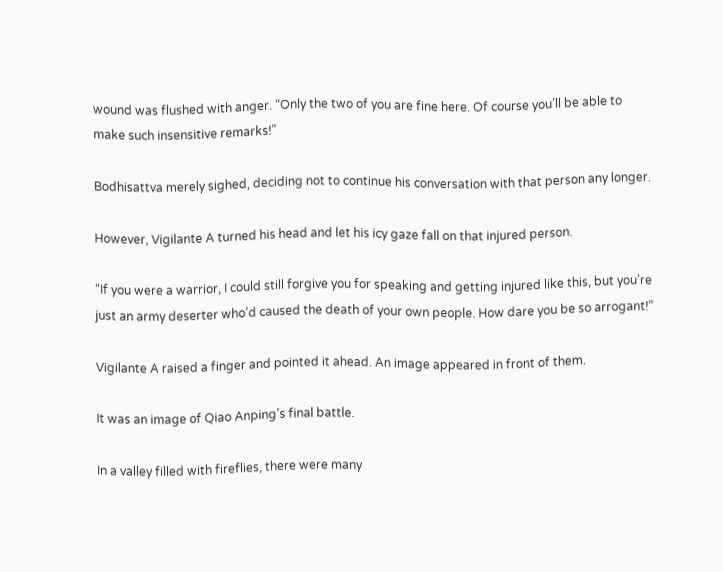wound was flushed with anger. “Only the two of you are fine here. Of course you’ll be able to make such insensitive remarks!”

Bodhisattva merely sighed, deciding not to continue his conversation with that person any longer.

However, Vigilante A turned his head and let his icy gaze fall on that injured person.

“If you were a warrior, I could still forgive you for speaking and getting injured like this, but you’re just an army deserter who’d caused the death of your own people. How dare you be so arrogant!”

Vigilante A raised a finger and pointed it ahead. An image appeared in front of them.

It was an image of Qiao Anping’s final battle.

In a valley filled with fireflies, there were many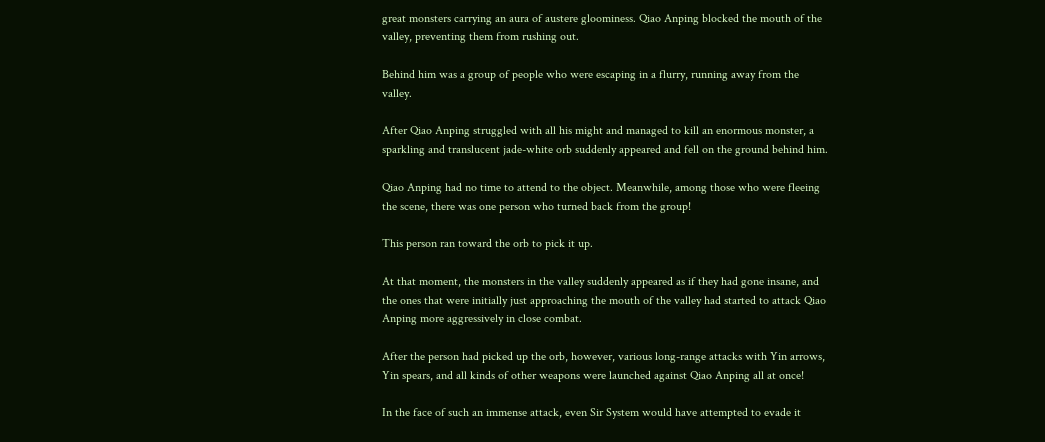great monsters carrying an aura of austere gloominess. Qiao Anping blocked the mouth of the valley, preventing them from rushing out.

Behind him was a group of people who were escaping in a flurry, running away from the valley.

After Qiao Anping struggled with all his might and managed to kill an enormous monster, a sparkling and translucent jade-white orb suddenly appeared and fell on the ground behind him.

Qiao Anping had no time to attend to the object. Meanwhile, among those who were fleeing the scene, there was one person who turned back from the group!

This person ran toward the orb to pick it up.

At that moment, the monsters in the valley suddenly appeared as if they had gone insane, and the ones that were initially just approaching the mouth of the valley had started to attack Qiao Anping more aggressively in close combat.

After the person had picked up the orb, however, various long-range attacks with Yin arrows, Yin spears, and all kinds of other weapons were launched against Qiao Anping all at once!

In the face of such an immense attack, even Sir System would have attempted to evade it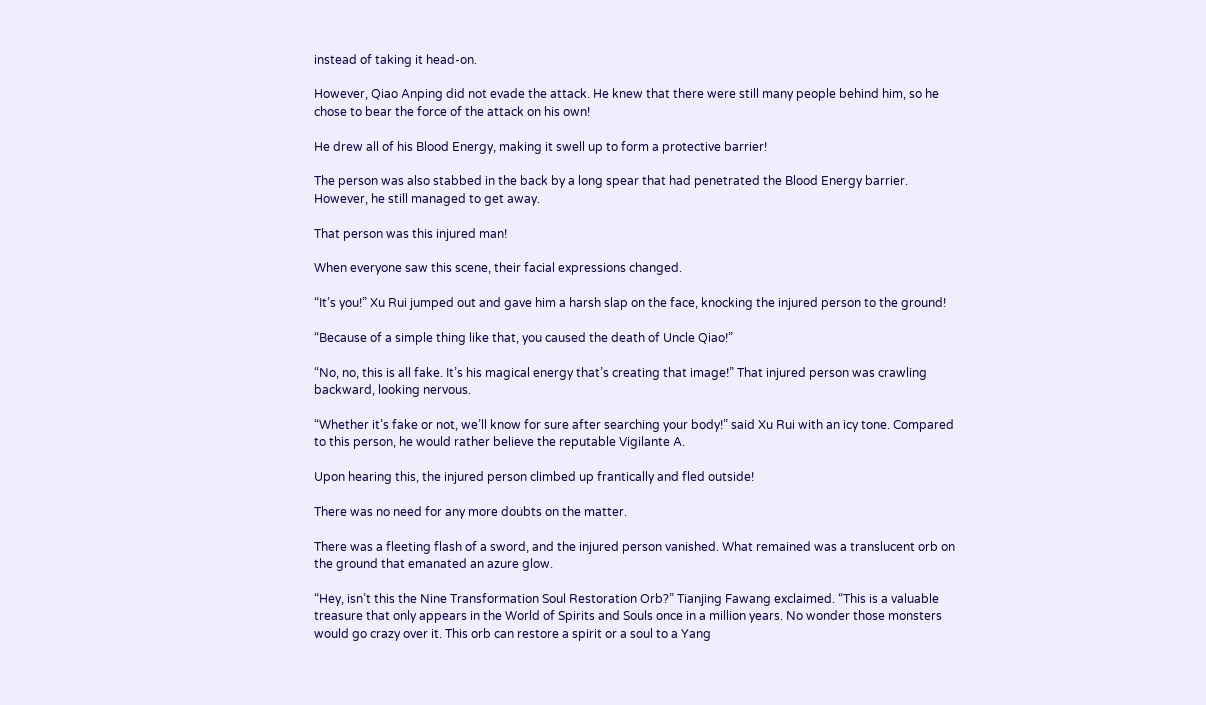instead of taking it head-on.

However, Qiao Anping did not evade the attack. He knew that there were still many people behind him, so he chose to bear the force of the attack on his own!

He drew all of his Blood Energy, making it swell up to form a protective barrier!

The person was also stabbed in the back by a long spear that had penetrated the Blood Energy barrier. However, he still managed to get away.

That person was this injured man!

When everyone saw this scene, their facial expressions changed.

“It’s you!” Xu Rui jumped out and gave him a harsh slap on the face, knocking the injured person to the ground!

“Because of a simple thing like that, you caused the death of Uncle Qiao!”

“No, no, this is all fake. It’s his magical energy that’s creating that image!” That injured person was crawling backward, looking nervous.

“Whether it’s fake or not, we’ll know for sure after searching your body!” said Xu Rui with an icy tone. Compared to this person, he would rather believe the reputable Vigilante A.

Upon hearing this, the injured person climbed up frantically and fled outside!

There was no need for any more doubts on the matter.

There was a fleeting flash of a sword, and the injured person vanished. What remained was a translucent orb on the ground that emanated an azure glow.

“Hey, isn’t this the Nine Transformation Soul Restoration Orb?” Tianjing Fawang exclaimed. “This is a valuable treasure that only appears in the World of Spirits and Souls once in a million years. No wonder those monsters would go crazy over it. This orb can restore a spirit or a soul to a Yang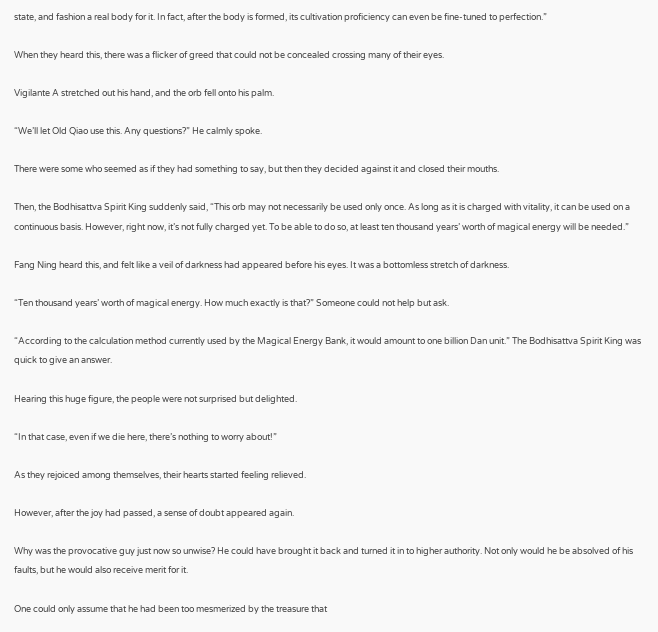state, and fashion a real body for it. In fact, after the body is formed, its cultivation proficiency can even be fine-tuned to perfection.”

When they heard this, there was a flicker of greed that could not be concealed crossing many of their eyes.

Vigilante A stretched out his hand, and the orb fell onto his palm.

“We’ll let Old Qiao use this. Any questions?” He calmly spoke.

There were some who seemed as if they had something to say, but then they decided against it and closed their mouths.

Then, the Bodhisattva Spirit King suddenly said, “This orb may not necessarily be used only once. As long as it is charged with vitality, it can be used on a continuous basis. However, right now, it’s not fully charged yet. To be able to do so, at least ten thousand years’ worth of magical energy will be needed.”

Fang Ning heard this, and felt like a veil of darkness had appeared before his eyes. It was a bottomless stretch of darkness.

“Ten thousand years’ worth of magical energy. How much exactly is that?” Someone could not help but ask.

“According to the calculation method currently used by the Magical Energy Bank, it would amount to one billion Dan unit.” The Bodhisattva Spirit King was quick to give an answer.

Hearing this huge figure, the people were not surprised but delighted.

“In that case, even if we die here, there’s nothing to worry about!”

As they rejoiced among themselves, their hearts started feeling relieved.

However, after the joy had passed, a sense of doubt appeared again.

Why was the provocative guy just now so unwise? He could have brought it back and turned it in to higher authority. Not only would he be absolved of his faults, but he would also receive merit for it.

One could only assume that he had been too mesmerized by the treasure that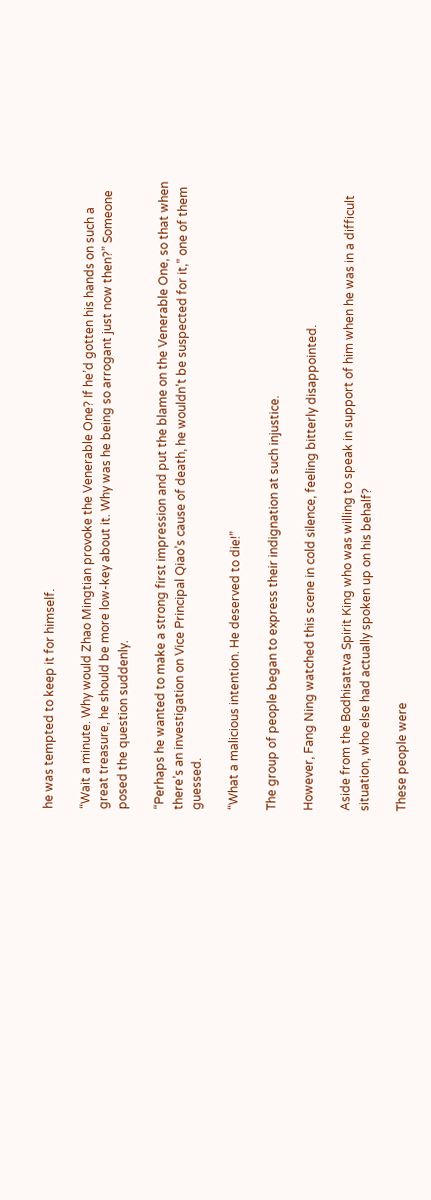he was tempted to keep it for himself.

“Wait a minute. Why would Zhao Mingtian provoke the Venerable One? If he’d gotten his hands on such a great treasure, he should be more low-key about it. Why was he being so arrogant just now then?” Someone posed the question suddenly.

“Perhaps he wanted to make a strong first impression and put the blame on the Venerable One, so that when there’s an investigation on Vice Principal Qiao’s cause of death, he wouldn’t be suspected for it,” one of them guessed.

“What a malicious intention. He deserved to die!”

The group of people began to express their indignation at such injustice.

However, Fang Ning watched this scene in cold silence, feeling bitterly disappointed.

Aside from the Bodhisattva Spirit King who was willing to speak in support of him when he was in a difficult situation, who else had actually spoken up on his behalf?

These people were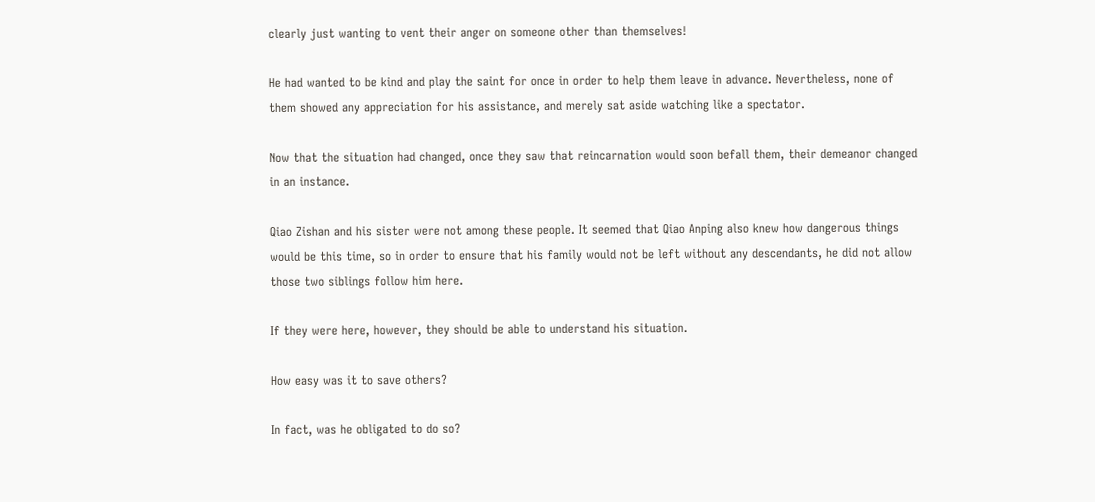clearly just wanting to vent their anger on someone other than themselves!

He had wanted to be kind and play the saint for once in order to help them leave in advance. Nevertheless, none of them showed any appreciation for his assistance, and merely sat aside watching like a spectator.

Now that the situation had changed, once they saw that reincarnation would soon befall them, their demeanor changed in an instance.

Qiao Zishan and his sister were not among these people. It seemed that Qiao Anping also knew how dangerous things would be this time, so in order to ensure that his family would not be left without any descendants, he did not allow those two siblings follow him here.

If they were here, however, they should be able to understand his situation.

How easy was it to save others?

In fact, was he obligated to do so?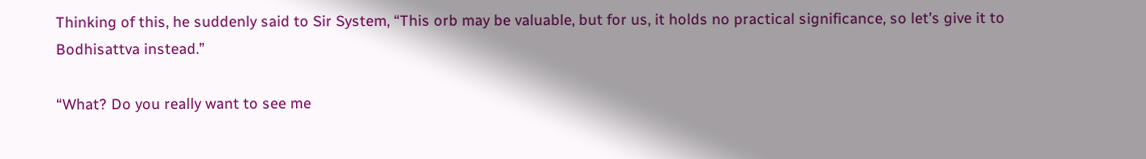Thinking of this, he suddenly said to Sir System, “This orb may be valuable, but for us, it holds no practical significance, so let’s give it to Bodhisattva instead.”

“What? Do you really want to see me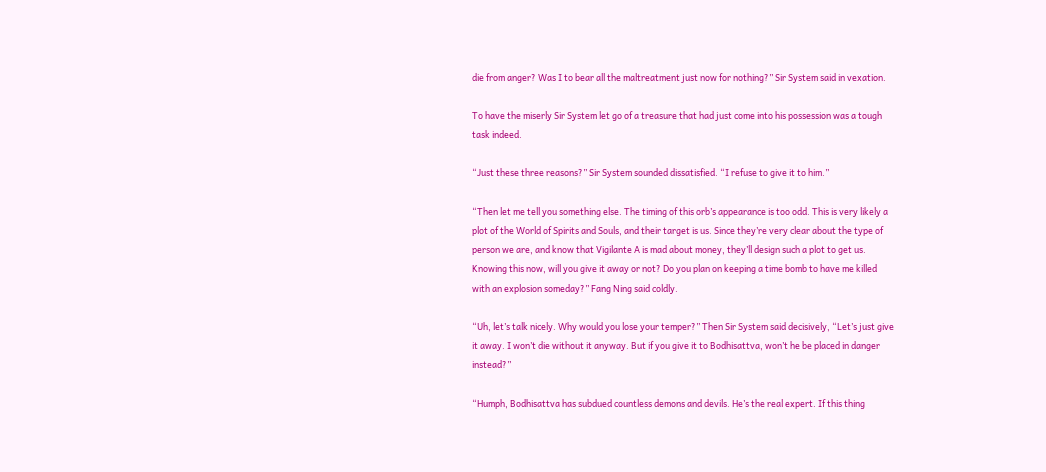die from anger? Was I to bear all the maltreatment just now for nothing?” Sir System said in vexation.

To have the miserly Sir System let go of a treasure that had just come into his possession was a tough task indeed.

“Just these three reasons?” Sir System sounded dissatisfied. “I refuse to give it to him.”

“Then let me tell you something else. The timing of this orb’s appearance is too odd. This is very likely a plot of the World of Spirits and Souls, and their target is us. Since they’re very clear about the type of person we are, and know that Vigilante A is mad about money, they’ll design such a plot to get us. Knowing this now, will you give it away or not? Do you plan on keeping a time bomb to have me killed with an explosion someday?” Fang Ning said coldly.

“Uh, let’s talk nicely. Why would you lose your temper?” Then Sir System said decisively, “Let’s just give it away. I won’t die without it anyway. But if you give it to Bodhisattva, won’t he be placed in danger instead?”

“Humph, Bodhisattva has subdued countless demons and devils. He’s the real expert. If this thing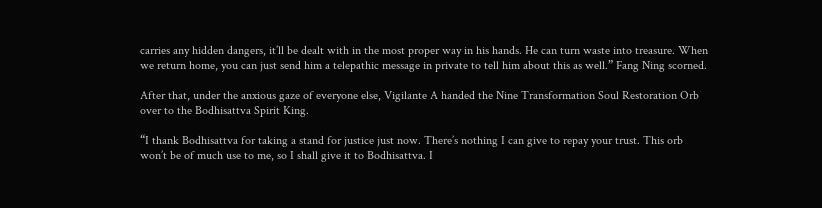carries any hidden dangers, it’ll be dealt with in the most proper way in his hands. He can turn waste into treasure. When we return home, you can just send him a telepathic message in private to tell him about this as well.” Fang Ning scorned.

After that, under the anxious gaze of everyone else, Vigilante A handed the Nine Transformation Soul Restoration Orb over to the Bodhisattva Spirit King.

“I thank Bodhisattva for taking a stand for justice just now. There’s nothing I can give to repay your trust. This orb won’t be of much use to me, so I shall give it to Bodhisattva. I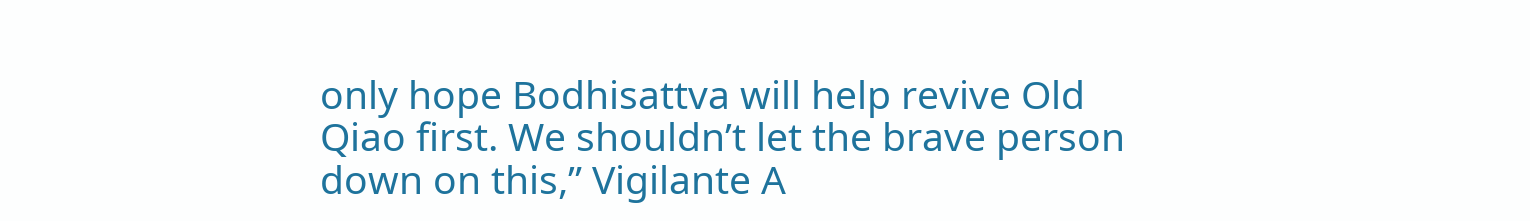only hope Bodhisattva will help revive Old Qiao first. We shouldn’t let the brave person down on this,” Vigilante A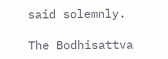said solemnly.

The Bodhisattva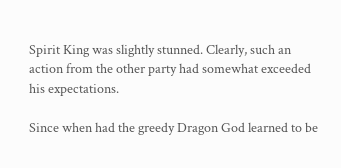Spirit King was slightly stunned. Clearly, such an action from the other party had somewhat exceeded his expectations.

Since when had the greedy Dragon God learned to be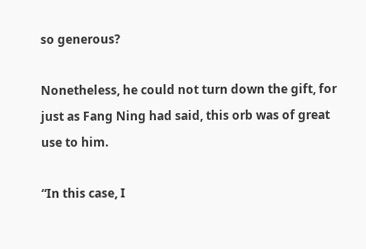so generous?

Nonetheless, he could not turn down the gift, for just as Fang Ning had said, this orb was of great use to him.

“In this case, I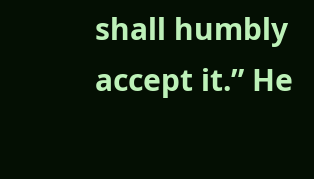shall humbly accept it.” He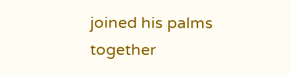joined his palms together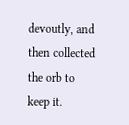devoutly, and then collected the orb to keep it.